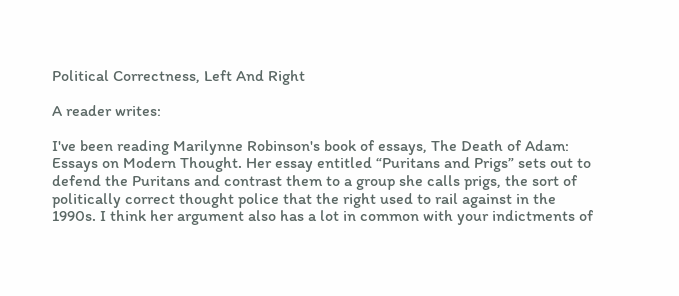Political Correctness, Left And Right

A reader writes:

I've been reading Marilynne Robinson's book of essays, The Death of Adam: Essays on Modern Thought. Her essay entitled “Puritans and Prigs” sets out to defend the Puritans and contrast them to a group she calls prigs, the sort of politically correct thought police that the right used to rail against in the 1990s. I think her argument also has a lot in common with your indictments of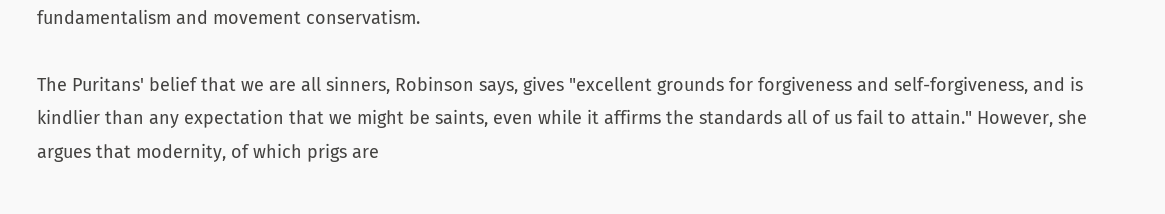fundamentalism and movement conservatism.

The Puritans' belief that we are all sinners, Robinson says, gives "excellent grounds for forgiveness and self-forgiveness, and is kindlier than any expectation that we might be saints, even while it affirms the standards all of us fail to attain." However, she argues that modernity, of which prigs are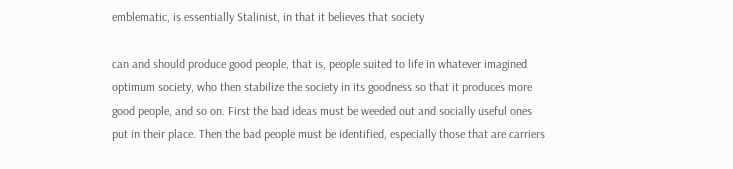emblematic, is essentially Stalinist, in that it believes that society

can and should produce good people, that is, people suited to life in whatever imagined optimum society, who then stabilize the society in its goodness so that it produces more good people, and so on. First the bad ideas must be weeded out and socially useful ones put in their place. Then the bad people must be identified, especially those that are carriers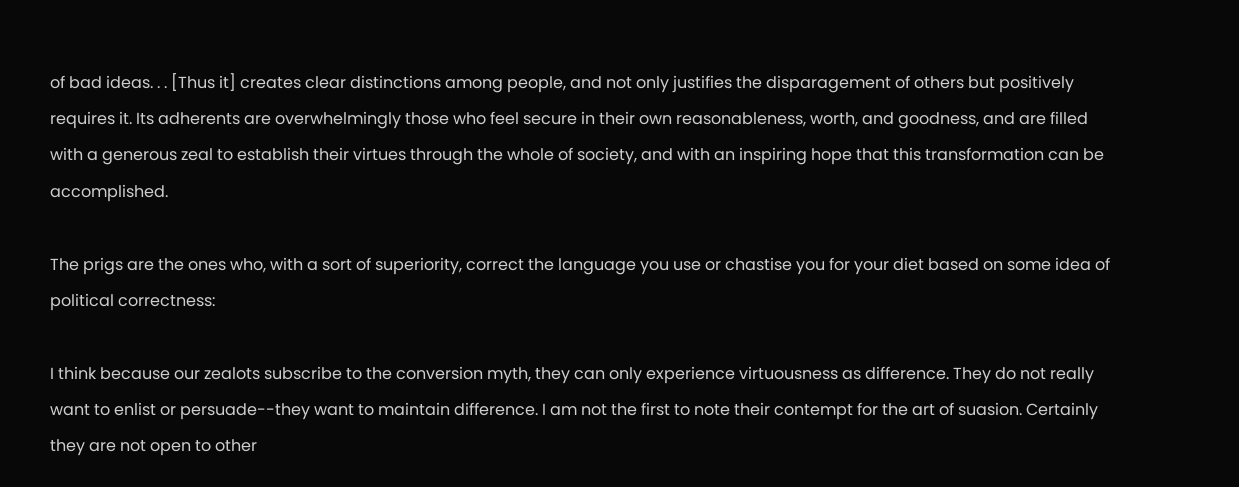of bad ideas. . . [Thus it] creates clear distinctions among people, and not only justifies the disparagement of others but positively requires it. Its adherents are overwhelmingly those who feel secure in their own reasonableness, worth, and goodness, and are filled with a generous zeal to establish their virtues through the whole of society, and with an inspiring hope that this transformation can be accomplished.

The prigs are the ones who, with a sort of superiority, correct the language you use or chastise you for your diet based on some idea of political correctness:

I think because our zealots subscribe to the conversion myth, they can only experience virtuousness as difference. They do not really want to enlist or persuade--they want to maintain difference. I am not the first to note their contempt for the art of suasion. Certainly they are not open to other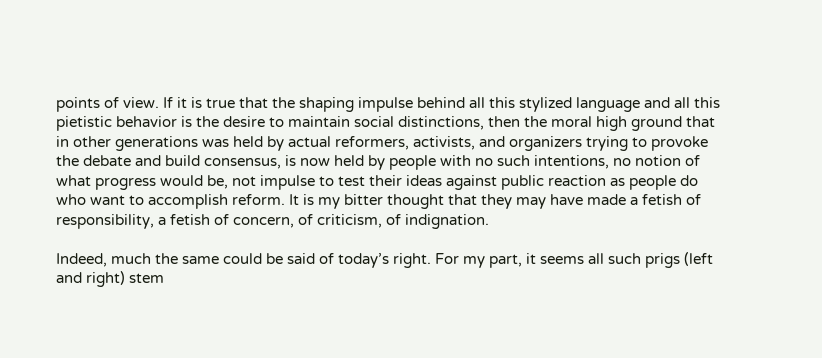points of view. If it is true that the shaping impulse behind all this stylized language and all this pietistic behavior is the desire to maintain social distinctions, then the moral high ground that in other generations was held by actual reformers, activists, and organizers trying to provoke the debate and build consensus, is now held by people with no such intentions, no notion of what progress would be, not impulse to test their ideas against public reaction as people do who want to accomplish reform. It is my bitter thought that they may have made a fetish of responsibility, a fetish of concern, of criticism, of indignation.

Indeed, much the same could be said of today’s right. For my part, it seems all such prigs (left and right) stem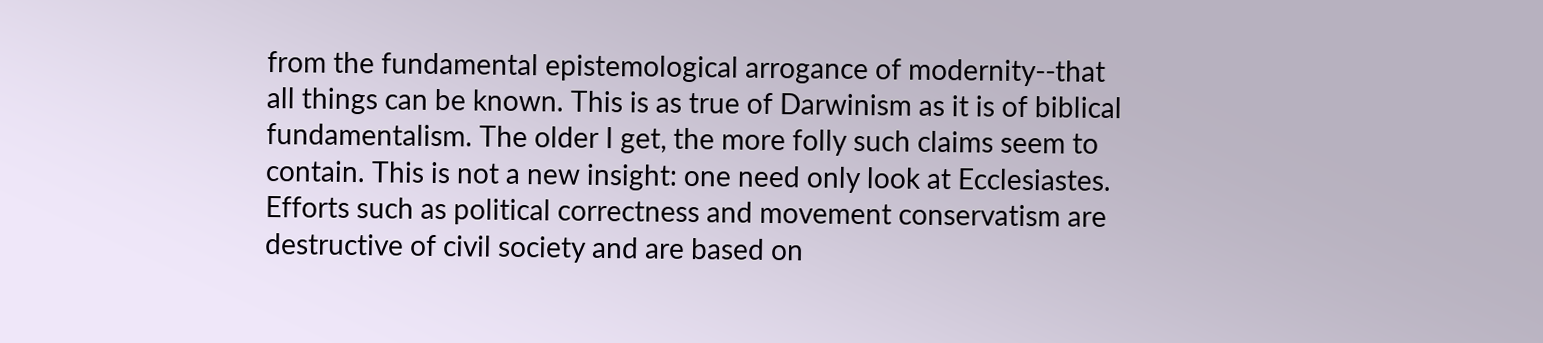from the fundamental epistemological arrogance of modernity--that all things can be known. This is as true of Darwinism as it is of biblical fundamentalism. The older I get, the more folly such claims seem to contain. This is not a new insight: one need only look at Ecclesiastes. Efforts such as political correctness and movement conservatism are destructive of civil society and are based on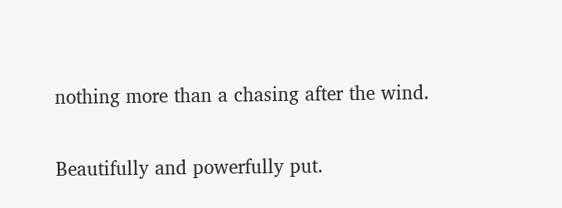nothing more than a chasing after the wind.

Beautifully and powerfully put.